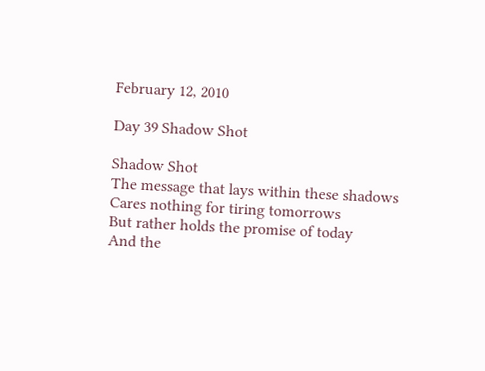February 12, 2010

Day 39 Shadow Shot

Shadow Shot
The message that lays within these shadows
Cares nothing for tiring tomorrows
But rather holds the promise of today
And the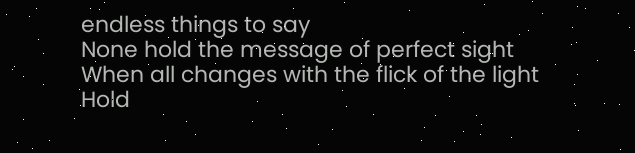endless things to say
None hold the message of perfect sight
When all changes with the flick of the light
Hold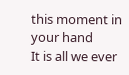this moment in your hand
It is all we ever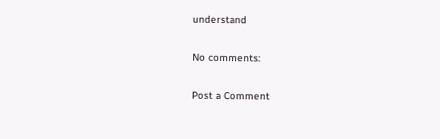understand

No comments:

Post a Comment